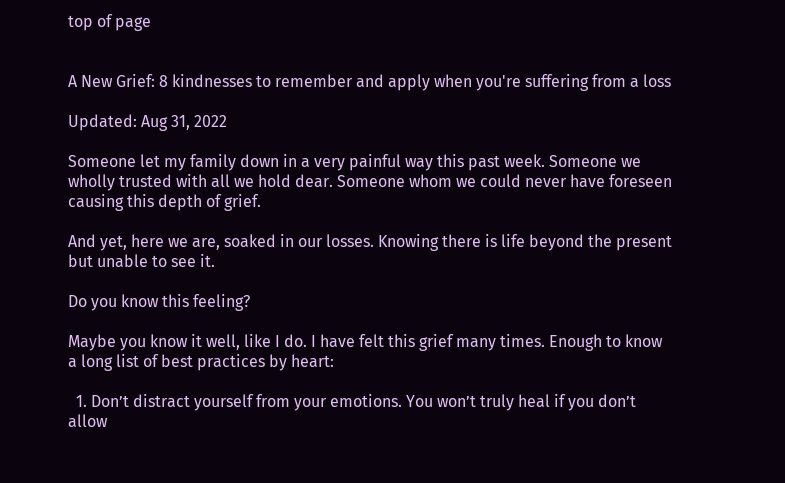top of page


A New Grief: 8 kindnesses to remember and apply when you're suffering from a loss

Updated: Aug 31, 2022

Someone let my family down in a very painful way this past week. Someone we wholly trusted with all we hold dear. Someone whom we could never have foreseen causing this depth of grief.

And yet, here we are, soaked in our losses. Knowing there is life beyond the present but unable to see it.

Do you know this feeling?

Maybe you know it well, like I do. I have felt this grief many times. Enough to know a long list of best practices by heart:

  1. Don’t distract yourself from your emotions. You won’t truly heal if you don’t allow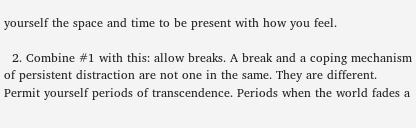yourself the space and time to be present with how you feel.

  2. Combine #1 with this: allow breaks. A break and a coping mechanism of persistent distraction are not one in the same. They are different. Permit yourself periods of transcendence. Periods when the world fades a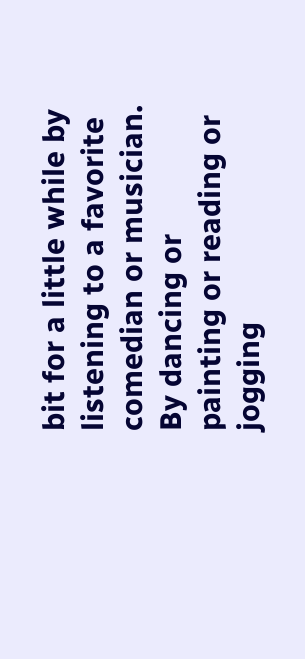bit for a little while by listening to a favorite comedian or musician. By dancing or painting or reading or jogging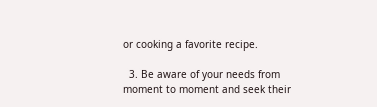or cooking a favorite recipe.

  3. Be aware of your needs from moment to moment and seek their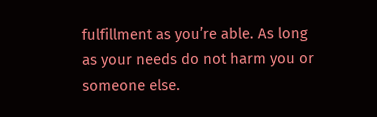fulfillment as you’re able. As long as your needs do not harm you or someone else.